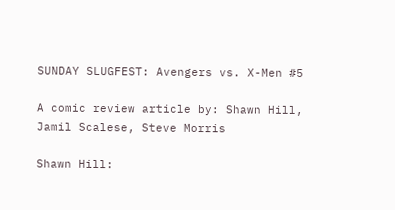SUNDAY SLUGFEST: Avengers vs. X-Men #5

A comic review article by: Shawn Hill, Jamil Scalese, Steve Morris

Shawn Hill: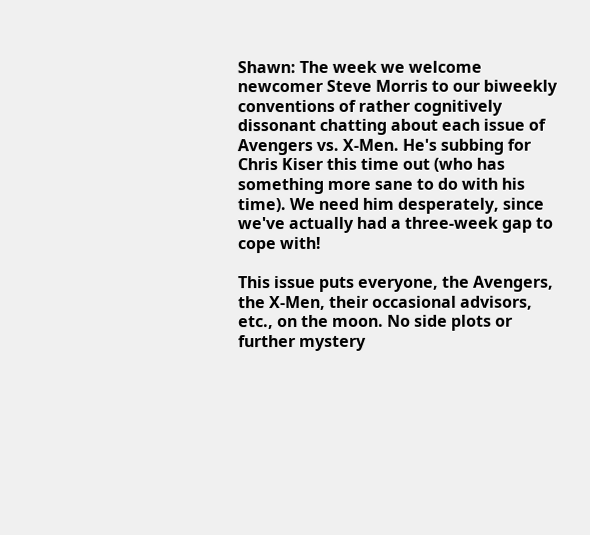Shawn: The week we welcome newcomer Steve Morris to our biweekly conventions of rather cognitively dissonant chatting about each issue of Avengers vs. X-Men. He's subbing for Chris Kiser this time out (who has something more sane to do with his time). We need him desperately, since we've actually had a three-week gap to cope with!

This issue puts everyone, the Avengers, the X-Men, their occasional advisors, etc., on the moon. No side plots or further mystery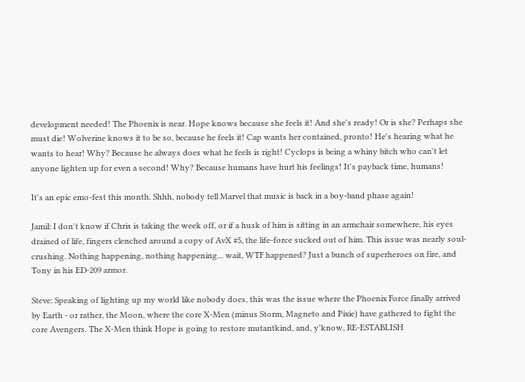development needed! The Phoenix is near. Hope knows because she feels it! And she's ready! Or is she? Perhaps she must die! Wolverine knows it to be so, because he feels it! Cap wants her contained, pronto! He's hearing what he wants to hear! Why? Because he always does what he feels is right! Cyclops is being a whiny bitch who can't let anyone lighten up for even a second! Why? Because humans have hurt his feelings! It's payback time, humans!

It's an epic emo-fest this month. Shhh, nobody tell Marvel that music is back in a boy-band phase again!

Jamil: I don't know if Chris is taking the week off, or if a husk of him is sitting in an armchair somewhere, his eyes drained of life, fingers clenched around a copy of AvX #5, the life-force sucked out of him. This issue was nearly soul-crushing. Nothing happening, nothing happening... wait, WTF happened? Just a bunch of superheroes on fire, and Tony in his ED-209 armor.

Steve: Speaking of lighting up my world like nobody does, this was the issue where the Phoenix Force finally arrived by Earth - or rather, the Moon, where the core X-Men (minus Storm, Magneto and Pixie) have gathered to fight the core Avengers. The X-Men think Hope is going to restore mutantkind, and, y'know, RE-ESTABLISH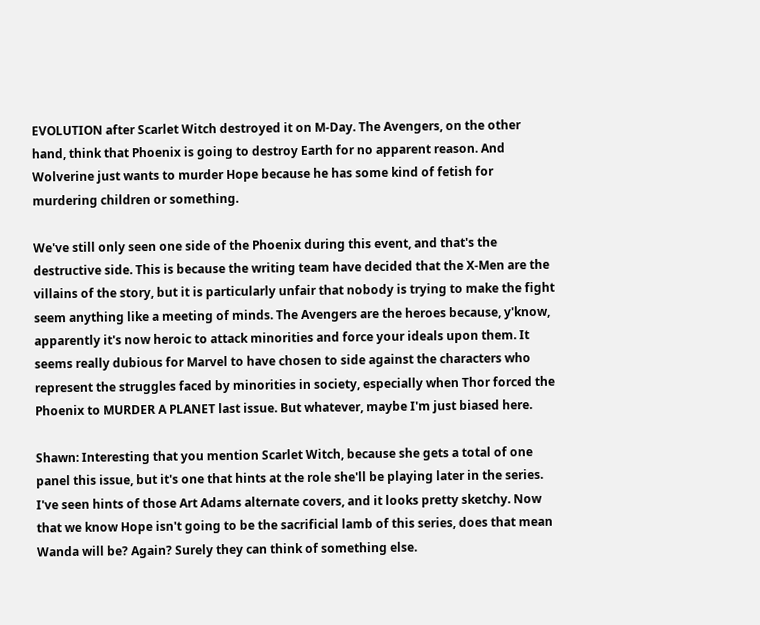EVOLUTION after Scarlet Witch destroyed it on M-Day. The Avengers, on the other hand, think that Phoenix is going to destroy Earth for no apparent reason. And Wolverine just wants to murder Hope because he has some kind of fetish for murdering children or something.

We've still only seen one side of the Phoenix during this event, and that's the destructive side. This is because the writing team have decided that the X-Men are the villains of the story, but it is particularly unfair that nobody is trying to make the fight seem anything like a meeting of minds. The Avengers are the heroes because, y'know, apparently it's now heroic to attack minorities and force your ideals upon them. It seems really dubious for Marvel to have chosen to side against the characters who represent the struggles faced by minorities in society, especially when Thor forced the Phoenix to MURDER A PLANET last issue. But whatever, maybe I'm just biased here.

Shawn: Interesting that you mention Scarlet Witch, because she gets a total of one panel this issue, but it's one that hints at the role she'll be playing later in the series. I've seen hints of those Art Adams alternate covers, and it looks pretty sketchy. Now that we know Hope isn't going to be the sacrificial lamb of this series, does that mean Wanda will be? Again? Surely they can think of something else.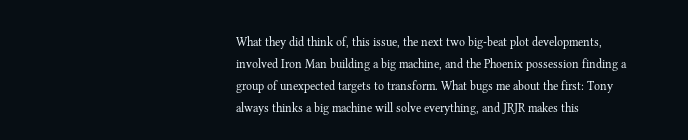What they did think of, this issue, the next two big-beat plot developments, involved Iron Man building a big machine, and the Phoenix possession finding a group of unexpected targets to transform. What bugs me about the first: Tony always thinks a big machine will solve everything, and JRJR makes this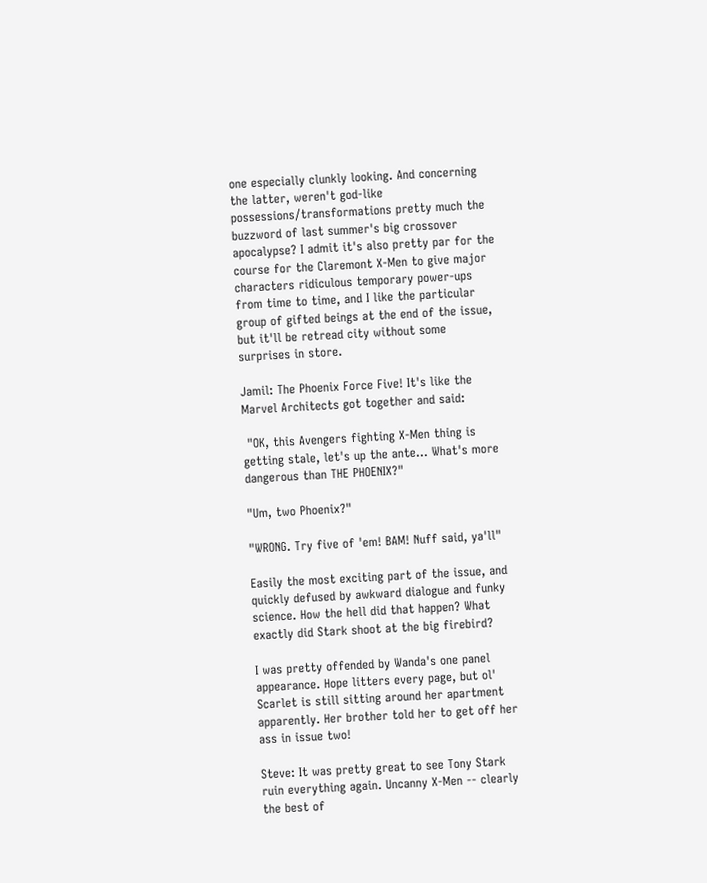one especially clunkly looking. And concerning the latter, weren't god-like possessions/transformations pretty much the buzzword of last summer's big crossover apocalypse? I admit it's also pretty par for the course for the Claremont X-Men to give major characters ridiculous temporary power-ups from time to time, and I like the particular group of gifted beings at the end of the issue, but it'll be retread city without some surprises in store.

Jamil: The Phoenix Force Five! It's like the Marvel Architects got together and said:

 "OK, this Avengers fighting X-Men thing is getting stale, let's up the ante... What's more dangerous than THE PHOENIX?"

"Um, two Phoenix?"

"WRONG. Try five of 'em! BAM! Nuff said, ya'll"

Easily the most exciting part of the issue, and quickly defused by awkward dialogue and funky science. How the hell did that happen? What exactly did Stark shoot at the big firebird?

I was pretty offended by Wanda's one panel appearance. Hope litters every page, but ol' Scarlet is still sitting around her apartment apparently. Her brother told her to get off her ass in issue two!

Steve: It was pretty great to see Tony Stark ruin everything again. Uncanny X-Men -- clearly the best of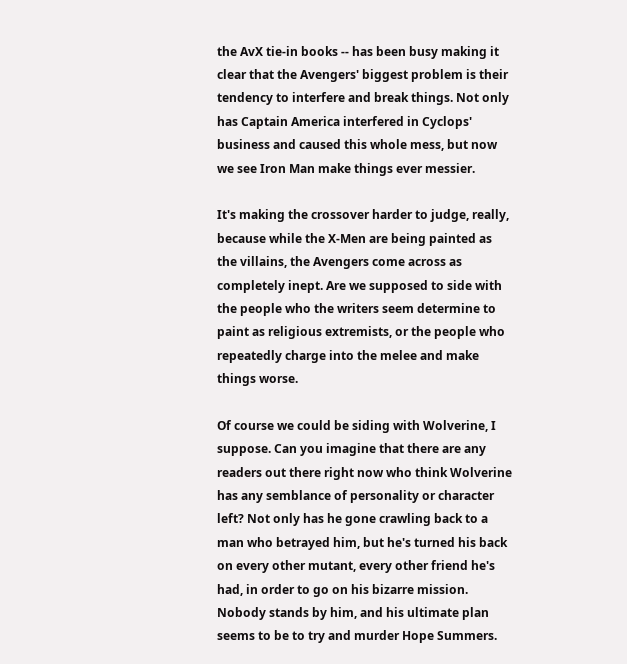the AvX tie-in books -- has been busy making it clear that the Avengers' biggest problem is their tendency to interfere and break things. Not only has Captain America interfered in Cyclops' business and caused this whole mess, but now we see Iron Man make things ever messier.

It's making the crossover harder to judge, really, because while the X-Men are being painted as the villains, the Avengers come across as completely inept. Are we supposed to side with the people who the writers seem determine to paint as religious extremists, or the people who repeatedly charge into the melee and make things worse.

Of course we could be siding with Wolverine, I suppose. Can you imagine that there are any readers out there right now who think Wolverine has any semblance of personality or character left? Not only has he gone crawling back to a man who betrayed him, but he's turned his back on every other mutant, every other friend he's had, in order to go on his bizarre mission. Nobody stands by him, and his ultimate plan seems to be to try and murder Hope Summers.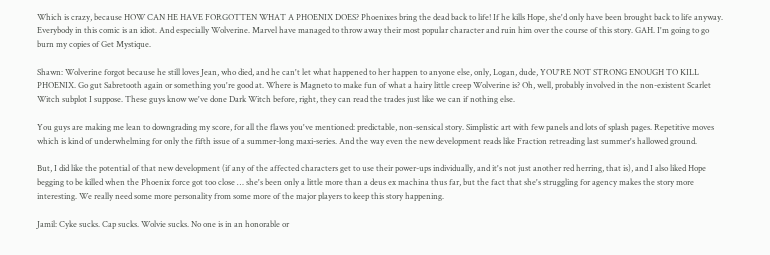Which is crazy, because HOW CAN HE HAVE FORGOTTEN WHAT A PHOENIX DOES? Phoenixes bring the dead back to life! If he kills Hope, she'd only have been brought back to life anyway. Everybody in this comic is an idiot. And especially Wolverine. Marvel have managed to throw away their most popular character and ruin him over the course of this story. GAH. I'm going to go burn my copies of Get Mystique.

Shawn: Wolverine forgot because he still loves Jean, who died, and he can't let what happened to her happen to anyone else, only, Logan, dude, YOU'RE NOT STRONG ENOUGH TO KILL PHOENIX. Go gut Sabretooth again or something you're good at. Where is Magneto to make fun of what a hairy little creep Wolverine is? Oh, well, probably involved in the non-existent Scarlet Witch subplot I suppose. These guys know we've done Dark Witch before, right, they can read the trades just like we can if nothing else.

You guys are making me lean to downgrading my score, for all the flaws you've mentioned: predictable, non-sensical story. Simplistic art with few panels and lots of splash pages. Repetitive moves which is kind of underwhelming for only the fifth issue of a summer-long maxi-series. And the way even the new development reads like Fraction retreading last summer's hallowed ground.

But, I did like the potential of that new development (if any of the affected characters get to use their power-ups individually, and it's not just another red herring, that is), and I also liked Hope begging to be killed when the Phoenix force got too close … she's been only a little more than a deus ex machina thus far, but the fact that she's struggling for agency makes the story more interesting. We really need some more personality from some more of the major players to keep this story happening.

Jamil: Cyke sucks. Cap sucks. Wolvie sucks. No one is in an honorable or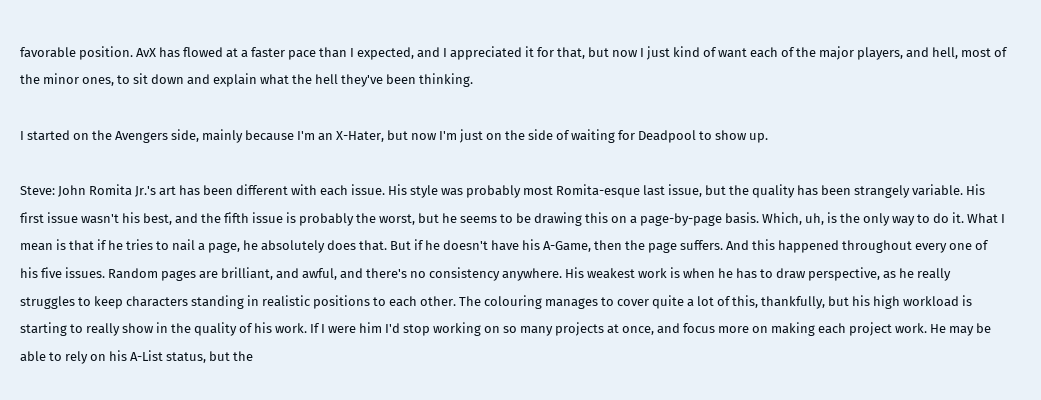favorable position. AvX has flowed at a faster pace than I expected, and I appreciated it for that, but now I just kind of want each of the major players, and hell, most of the minor ones, to sit down and explain what the hell they've been thinking.

I started on the Avengers side, mainly because I'm an X-Hater, but now I'm just on the side of waiting for Deadpool to show up.

Steve: John Romita Jr.'s art has been different with each issue. His style was probably most Romita-esque last issue, but the quality has been strangely variable. His first issue wasn't his best, and the fifth issue is probably the worst, but he seems to be drawing this on a page-by-page basis. Which, uh, is the only way to do it. What I mean is that if he tries to nail a page, he absolutely does that. But if he doesn't have his A-Game, then the page suffers. And this happened throughout every one of his five issues. Random pages are brilliant, and awful, and there's no consistency anywhere. His weakest work is when he has to draw perspective, as he really struggles to keep characters standing in realistic positions to each other. The colouring manages to cover quite a lot of this, thankfully, but his high workload is starting to really show in the quality of his work. If I were him I'd stop working on so many projects at once, and focus more on making each project work. He may be able to rely on his A-List status, but the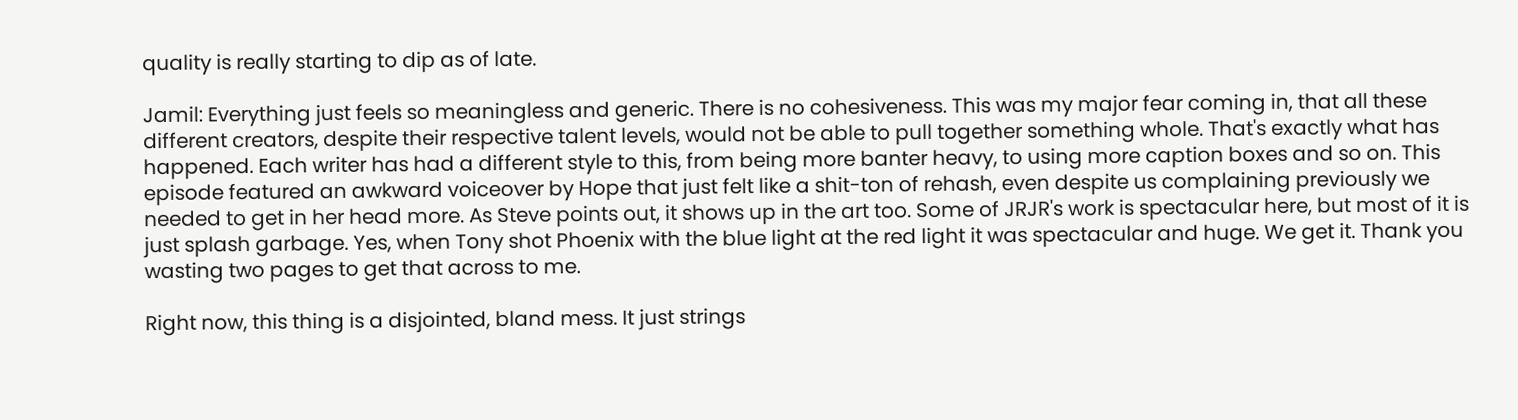quality is really starting to dip as of late.

Jamil: Everything just feels so meaningless and generic. There is no cohesiveness. This was my major fear coming in, that all these different creators, despite their respective talent levels, would not be able to pull together something whole. That's exactly what has happened. Each writer has had a different style to this, from being more banter heavy, to using more caption boxes and so on. This episode featured an awkward voiceover by Hope that just felt like a shit-ton of rehash, even despite us complaining previously we needed to get in her head more. As Steve points out, it shows up in the art too. Some of JRJR's work is spectacular here, but most of it is just splash garbage. Yes, when Tony shot Phoenix with the blue light at the red light it was spectacular and huge. We get it. Thank you wasting two pages to get that across to me.

Right now, this thing is a disjointed, bland mess. It just strings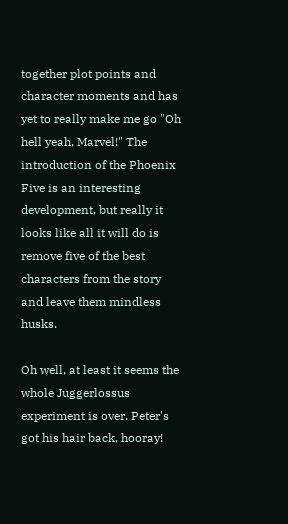together plot points and character moments and has yet to really make me go "Oh hell yeah, Marvel!" The introduction of the Phoenix Five is an interesting development, but really it looks like all it will do is remove five of the best characters from the story and leave them mindless husks.

Oh well, at least it seems the whole Juggerlossus experiment is over. Peter's got his hair back, hooray!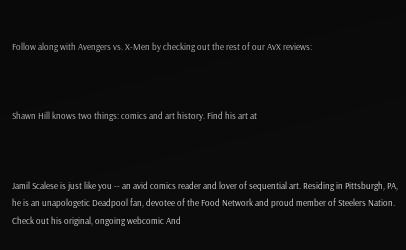Follow along with Avengers vs. X-Men by checking out the rest of our AvX reviews:



Shawn Hill knows two things: comics and art history. Find his art at



Jamil Scalese is just like you -- an avid comics reader and lover of sequential art. Residing in Pittsburgh, PA, he is an unapologetic Deadpool fan, devotee of the Food Network and proud member of Steelers Nation. Check out his original, ongoing webcomic And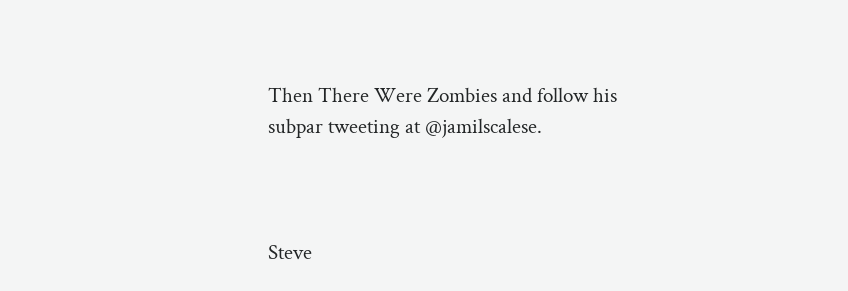Then There Were Zombies and follow his subpar tweeting at @jamilscalese.



Steve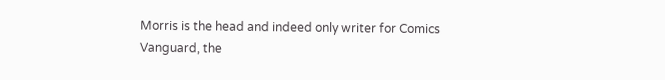Morris is the head and indeed only writer for Comics Vanguard, the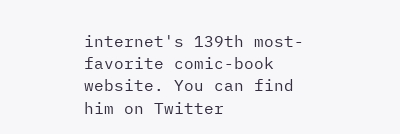internet's 139th most-favorite comic-book website. You can find him on Twitter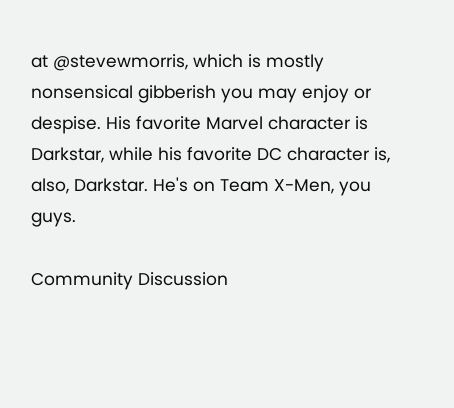at @stevewmorris, which is mostly nonsensical gibberish you may enjoy or despise. His favorite Marvel character is Darkstar, while his favorite DC character is, also, Darkstar. He's on Team X-Men, you guys.

Community Discussion